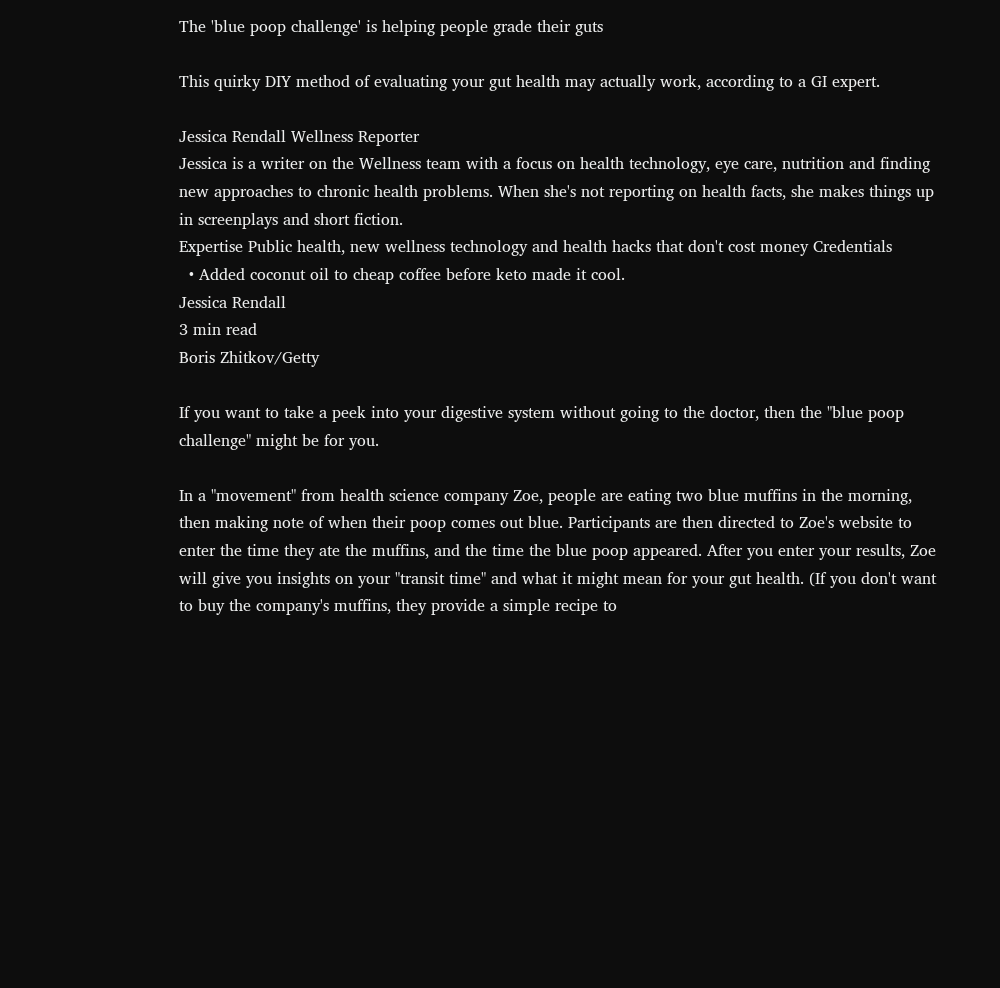The 'blue poop challenge' is helping people grade their guts

This quirky DIY method of evaluating your gut health may actually work, according to a GI expert.

Jessica Rendall Wellness Reporter
Jessica is a writer on the Wellness team with a focus on health technology, eye care, nutrition and finding new approaches to chronic health problems. When she's not reporting on health facts, she makes things up in screenplays and short fiction.
Expertise Public health, new wellness technology and health hacks that don't cost money Credentials
  • Added coconut oil to cheap coffee before keto made it cool.
Jessica Rendall
3 min read
Boris Zhitkov/Getty

If you want to take a peek into your digestive system without going to the doctor, then the "blue poop challenge" might be for you.

In a "movement" from health science company Zoe, people are eating two blue muffins in the morning, then making note of when their poop comes out blue. Participants are then directed to Zoe's website to enter the time they ate the muffins, and the time the blue poop appeared. After you enter your results, Zoe will give you insights on your "transit time" and what it might mean for your gut health. (If you don't want to buy the company's muffins, they provide a simple recipe to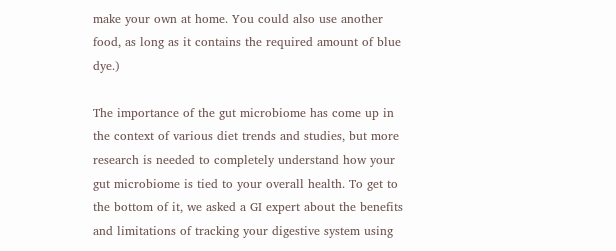make your own at home. You could also use another food, as long as it contains the required amount of blue dye.)

The importance of the gut microbiome has come up in the context of various diet trends and studies, but more research is needed to completely understand how your gut microbiome is tied to your overall health. To get to the bottom of it, we asked a GI expert about the benefits and limitations of tracking your digestive system using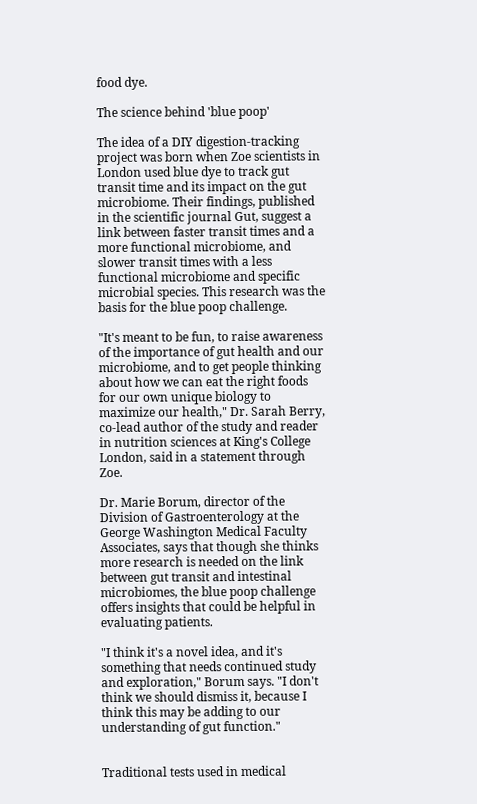food dye.

The science behind 'blue poop'

The idea of a DIY digestion-tracking project was born when Zoe scientists in London used blue dye to track gut transit time and its impact on the gut microbiome. Their findings, published in the scientific journal Gut, suggest a link between faster transit times and a more functional microbiome, and slower transit times with a less functional microbiome and specific microbial species. This research was the basis for the blue poop challenge.

"It's meant to be fun, to raise awareness of the importance of gut health and our microbiome, and to get people thinking about how we can eat the right foods for our own unique biology to maximize our health," Dr. Sarah Berry, co-lead author of the study and reader in nutrition sciences at King's College London, said in a statement through Zoe.

Dr. Marie Borum, director of the Division of Gastroenterology at the George Washington Medical Faculty Associates, says that though she thinks more research is needed on the link between gut transit and intestinal microbiomes, the blue poop challenge offers insights that could be helpful in evaluating patients.

"I think it's a novel idea, and it's something that needs continued study and exploration," Borum says. "I don't think we should dismiss it, because I think this may be adding to our understanding of gut function."


Traditional tests used in medical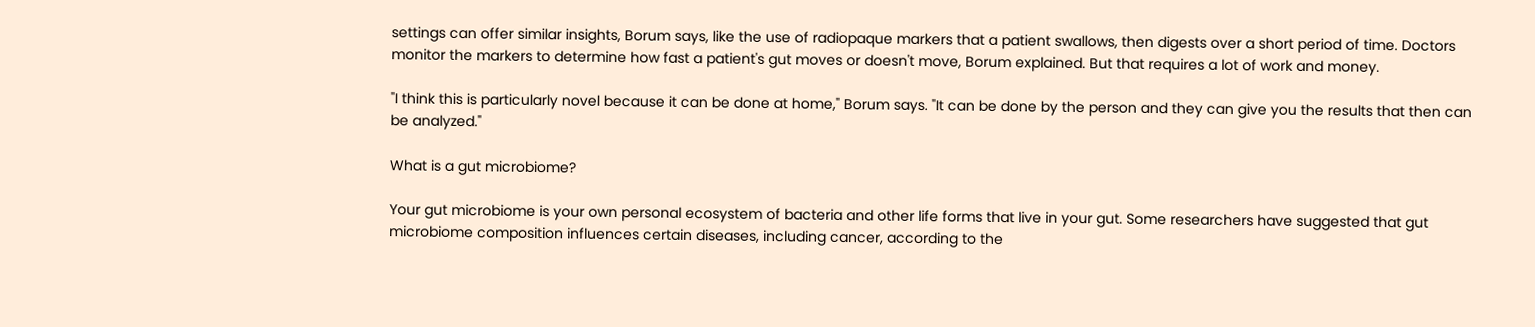settings can offer similar insights, Borum says, like the use of radiopaque markers that a patient swallows, then digests over a short period of time. Doctors monitor the markers to determine how fast a patient's gut moves or doesn't move, Borum explained. But that requires a lot of work and money.

"I think this is particularly novel because it can be done at home," Borum says. "It can be done by the person and they can give you the results that then can be analyzed."

What is a gut microbiome?

Your gut microbiome is your own personal ecosystem of bacteria and other life forms that live in your gut. Some researchers have suggested that gut microbiome composition influences certain diseases, including cancer, according to the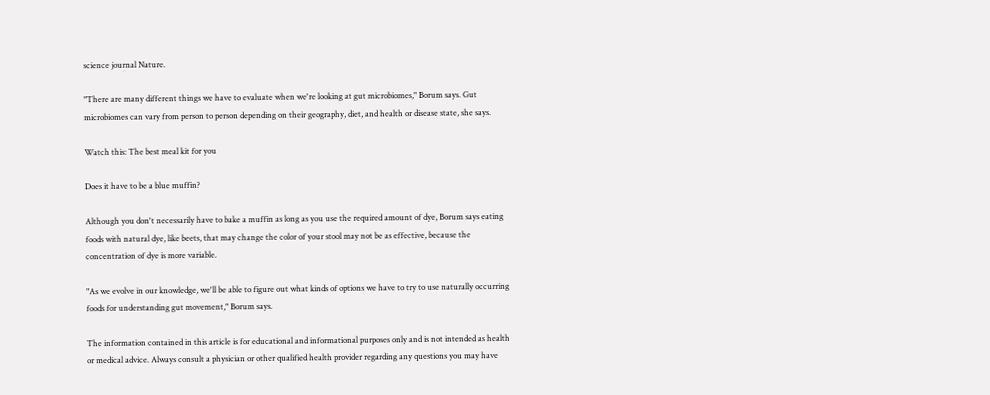science journal Nature.

"There are many different things we have to evaluate when we're looking at gut microbiomes," Borum says. Gut microbiomes can vary from person to person depending on their geography, diet, and health or disease state, she says.

Watch this: The best meal kit for you

Does it have to be a blue muffin?

Although you don't necessarily have to bake a muffin as long as you use the required amount of dye, Borum says eating foods with natural dye, like beets, that may change the color of your stool may not be as effective, because the concentration of dye is more variable.

"As we evolve in our knowledge, we'll be able to figure out what kinds of options we have to try to use naturally occurring foods for understanding gut movement," Borum says.

The information contained in this article is for educational and informational purposes only and is not intended as health or medical advice. Always consult a physician or other qualified health provider regarding any questions you may have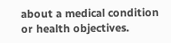about a medical condition or health objectives.